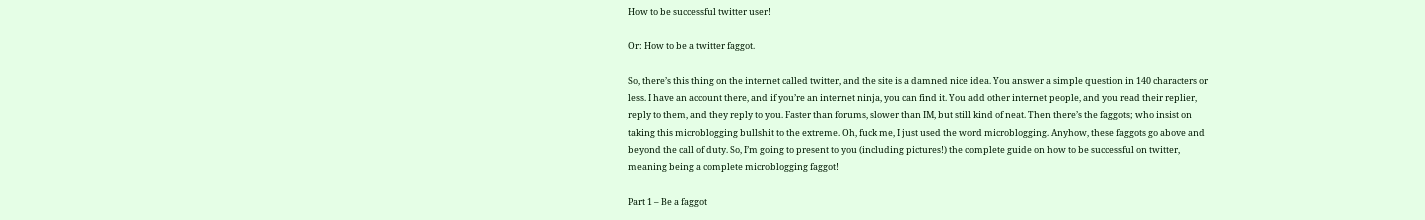How to be successful twitter user!

Or: How to be a twitter faggot.

So, there’s this thing on the internet called twitter, and the site is a damned nice idea. You answer a simple question in 140 characters or less. I have an account there, and if you’re an internet ninja, you can find it. You add other internet people, and you read their replier, reply to them, and they reply to you. Faster than forums, slower than IM, but still kind of neat. Then there’s the faggots; who insist on taking this microblogging bullshit to the extreme. Oh, fuck me, I just used the word microblogging. Anyhow, these faggots go above and beyond the call of duty. So, I’m going to present to you (including pictures!) the complete guide on how to be successful on twitter, meaning being a complete microblogging faggot!

Part 1 – Be a faggot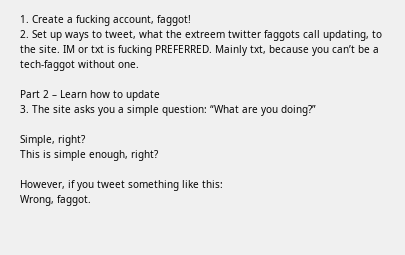1. Create a fucking account, faggot!
2. Set up ways to tweet, what the extreem twitter faggots call updating, to the site. IM or txt is fucking PREFERRED. Mainly txt, because you can’t be a tech-faggot without one.

Part 2 – Learn how to update
3. The site asks you a simple question: “What are you doing?”

Simple, right?
This is simple enough, right?

However, if you tweet something like this:
Wrong, faggot.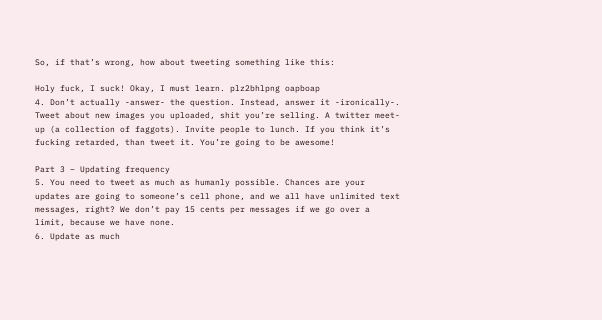So, if that’s wrong, how about tweeting something like this:

Holy fuck, I suck! Okay, I must learn. plz2bhlpng oapboap
4. Don’t actually -answer- the question. Instead, answer it -ironically-. Tweet about new images you uploaded, shit you’re selling. A twitter meet-up (a collection of faggots). Invite people to lunch. If you think it’s fucking retarded, than tweet it. You’re going to be awesome!

Part 3 – Updating frequency
5. You need to tweet as much as humanly possible. Chances are your updates are going to someone’s cell phone, and we all have unlimited text messages, right? We don’t pay 15 cents per messages if we go over a limit, because we have none.
6. Update as much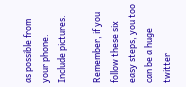as possible from your phone. Include pictures.

Remember, if you follow these six easy steps, you too can be a huge twitter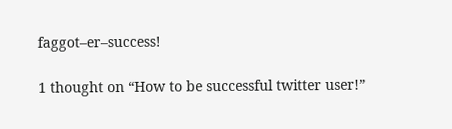faggot–er–success!

1 thought on “How to be successful twitter user!”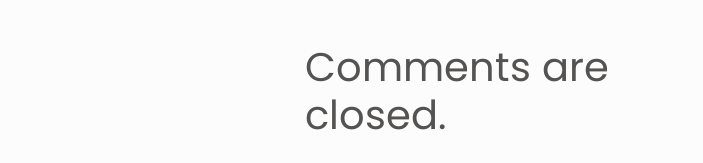Comments are closed.